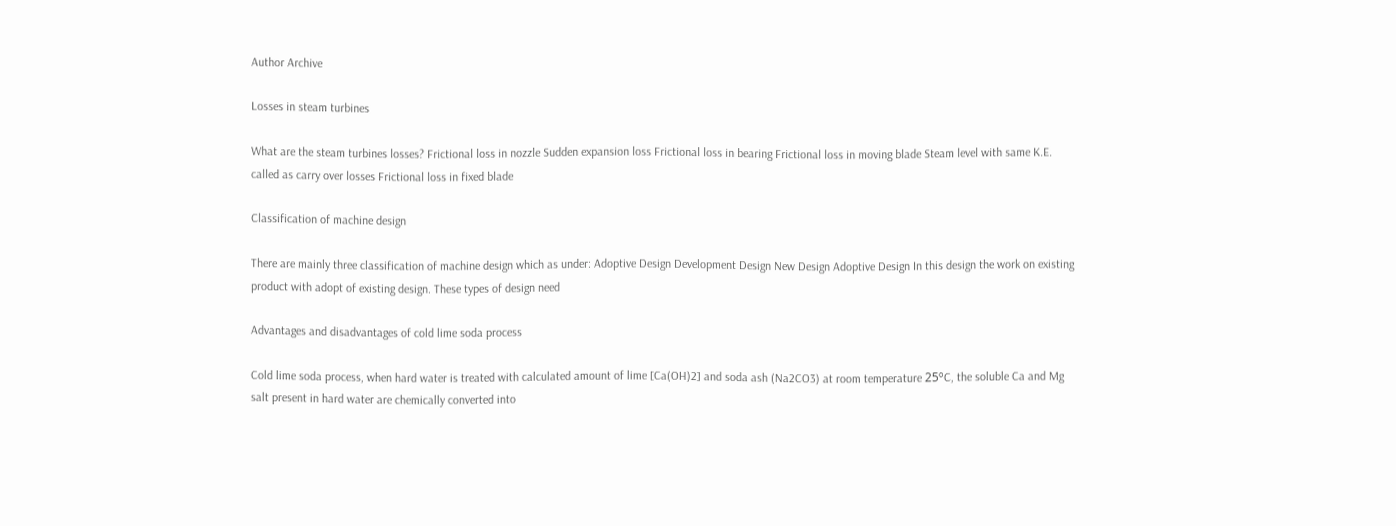Author Archive

Losses in steam turbines

What are the steam turbines losses? Frictional loss in nozzle Sudden expansion loss Frictional loss in bearing Frictional loss in moving blade Steam level with same K.E. called as carry over losses Frictional loss in fixed blade

Classification of machine design

There are mainly three classification of machine design which as under: Adoptive Design Development Design New Design Adoptive Design In this design the work on existing product with adopt of existing design. These types of design need

Advantages and disadvantages of cold lime soda process

Cold lime soda process, when hard water is treated with calculated amount of lime [Ca(OH)2] and soda ash (Na2CO3) at room temperature 25ºC, the soluble Ca and Mg salt present in hard water are chemically converted into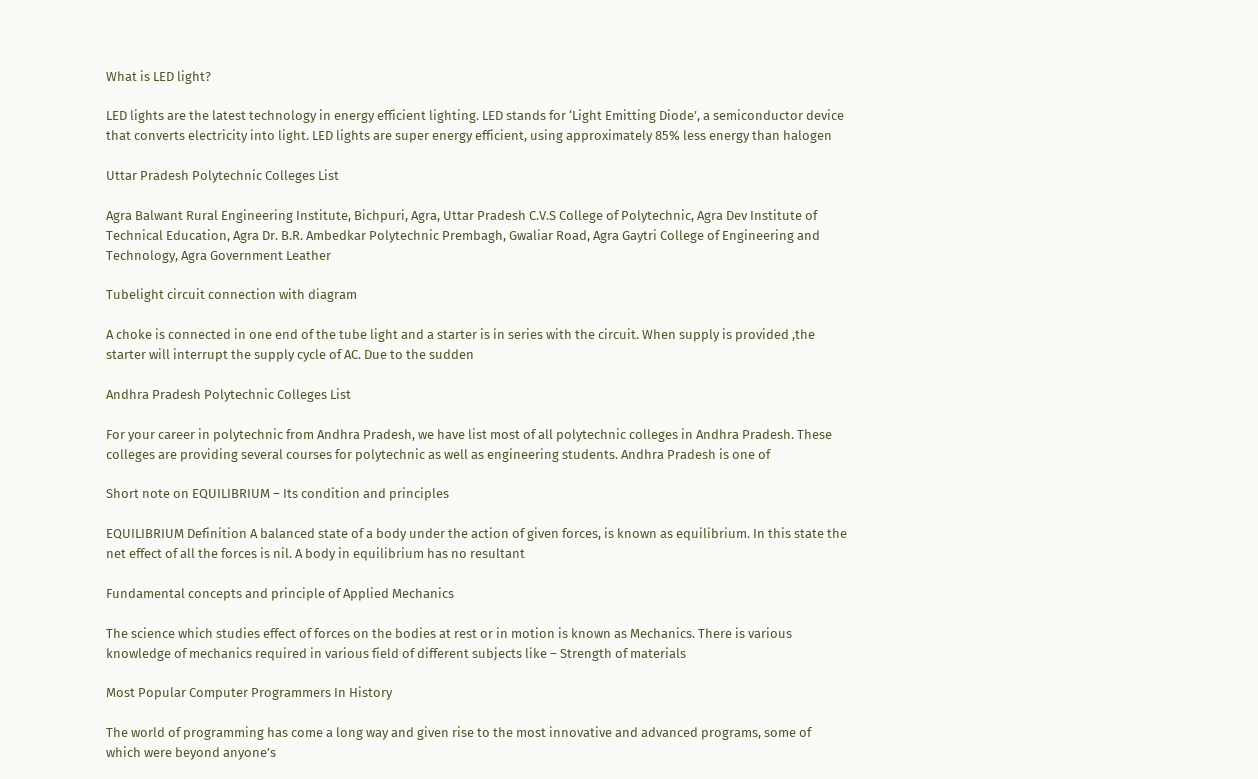What is LED light?

LED lights are the latest technology in energy efficient lighting. LED stands for ‘Light Emitting Diode’, a semiconductor device that converts electricity into light. LED lights are super energy efficient, using approximately 85% less energy than halogen

Uttar Pradesh Polytechnic Colleges List

Agra Balwant Rural Engineering Institute, Bichpuri, Agra, Uttar Pradesh C.V.S College of Polytechnic, Agra Dev Institute of Technical Education, Agra Dr. B.R. Ambedkar Polytechnic Prembagh, Gwaliar Road, Agra Gaytri College of Engineering and Technology, Agra Government Leather

Tubelight circuit connection with diagram

A choke is connected in one end of the tube light and a starter is in series with the circuit. When supply is provided ,the starter will interrupt the supply cycle of AC. Due to the sudden

Andhra Pradesh Polytechnic Colleges List

For your career in polytechnic from Andhra Pradesh, we have list most of all polytechnic colleges in Andhra Pradesh. These colleges are providing several courses for polytechnic as well as engineering students. Andhra Pradesh is one of

Short note on EQUILIBRIUM – Its condition and principles

EQUILIBRIUM Definition A balanced state of a body under the action of given forces, is known as equilibrium. In this state the net effect of all the forces is nil. A body in equilibrium has no resultant

Fundamental concepts and principle of Applied Mechanics

The science which studies effect of forces on the bodies at rest or in motion is known as Mechanics. There is various knowledge of mechanics required in various field of different subjects like – Strength of materials

Most Popular Computer Programmers In History

The world of programming has come a long way and given rise to the most innovative and advanced programs, some of which were beyond anyone’s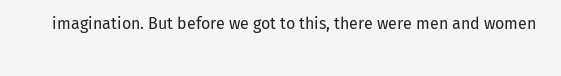imagination. But before we got to this, there were men and women